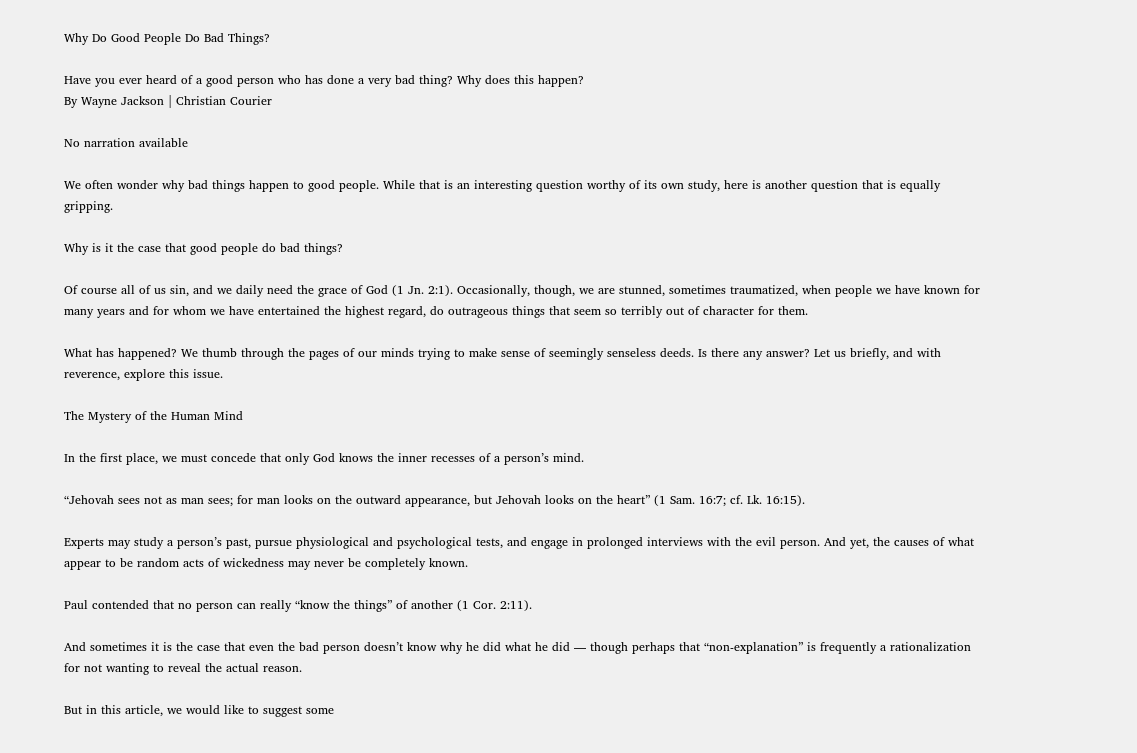Why Do Good People Do Bad Things?

Have you ever heard of a good person who has done a very bad thing? Why does this happen?
By Wayne Jackson | Christian Courier

No narration available

We often wonder why bad things happen to good people. While that is an interesting question worthy of its own study, here is another question that is equally gripping.

Why is it the case that good people do bad things?

Of course all of us sin, and we daily need the grace of God (1 Jn. 2:1). Occasionally, though, we are stunned, sometimes traumatized, when people we have known for many years and for whom we have entertained the highest regard, do outrageous things that seem so terribly out of character for them.

What has happened? We thumb through the pages of our minds trying to make sense of seemingly senseless deeds. Is there any answer? Let us briefly, and with reverence, explore this issue.

The Mystery of the Human Mind

In the first place, we must concede that only God knows the inner recesses of a person’s mind.

“Jehovah sees not as man sees; for man looks on the outward appearance, but Jehovah looks on the heart” (1 Sam. 16:7; cf. Lk. 16:15).

Experts may study a person’s past, pursue physiological and psychological tests, and engage in prolonged interviews with the evil person. And yet, the causes of what appear to be random acts of wickedness may never be completely known.

Paul contended that no person can really “know the things” of another (1 Cor. 2:11).

And sometimes it is the case that even the bad person doesn’t know why he did what he did — though perhaps that “non-explanation” is frequently a rationalization for not wanting to reveal the actual reason.

But in this article, we would like to suggest some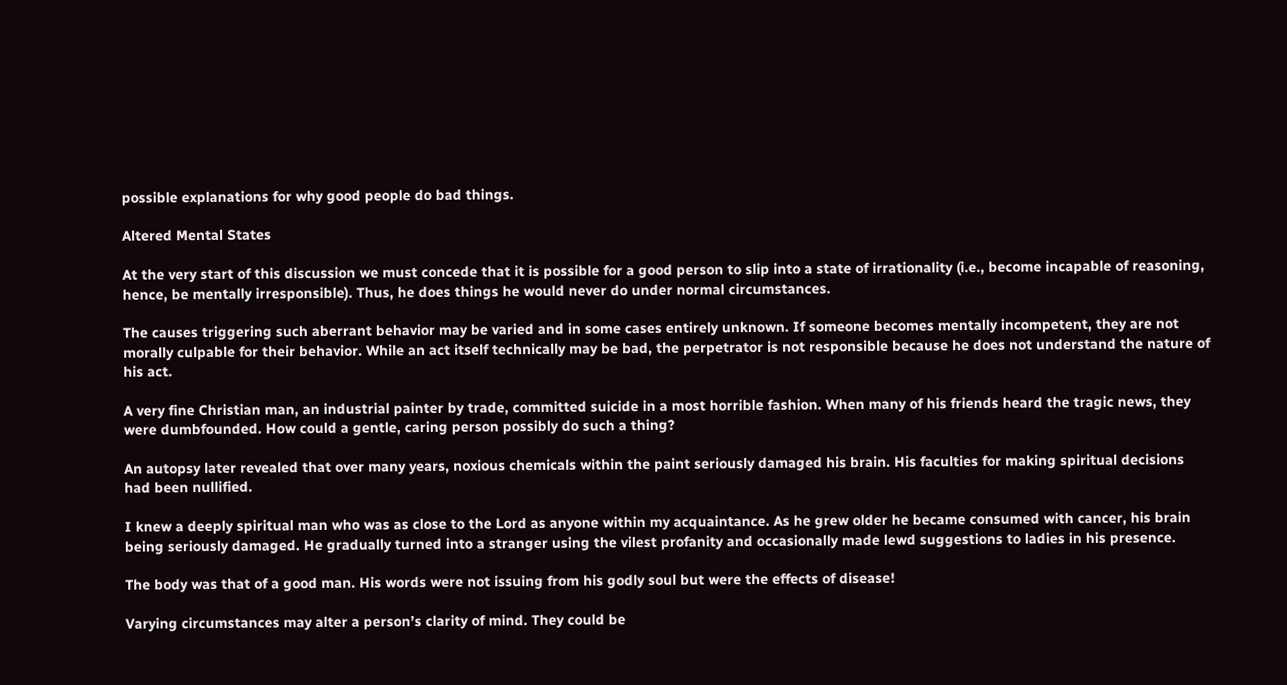possible explanations for why good people do bad things.

Altered Mental States

At the very start of this discussion we must concede that it is possible for a good person to slip into a state of irrationality (i.e., become incapable of reasoning, hence, be mentally irresponsible). Thus, he does things he would never do under normal circumstances.

The causes triggering such aberrant behavior may be varied and in some cases entirely unknown. If someone becomes mentally incompetent, they are not morally culpable for their behavior. While an act itself technically may be bad, the perpetrator is not responsible because he does not understand the nature of his act.

A very fine Christian man, an industrial painter by trade, committed suicide in a most horrible fashion. When many of his friends heard the tragic news, they were dumbfounded. How could a gentle, caring person possibly do such a thing?

An autopsy later revealed that over many years, noxious chemicals within the paint seriously damaged his brain. His faculties for making spiritual decisions had been nullified.

I knew a deeply spiritual man who was as close to the Lord as anyone within my acquaintance. As he grew older he became consumed with cancer, his brain being seriously damaged. He gradually turned into a stranger using the vilest profanity and occasionally made lewd suggestions to ladies in his presence.

The body was that of a good man. His words were not issuing from his godly soul but were the effects of disease!

Varying circumstances may alter a person’s clarity of mind. They could be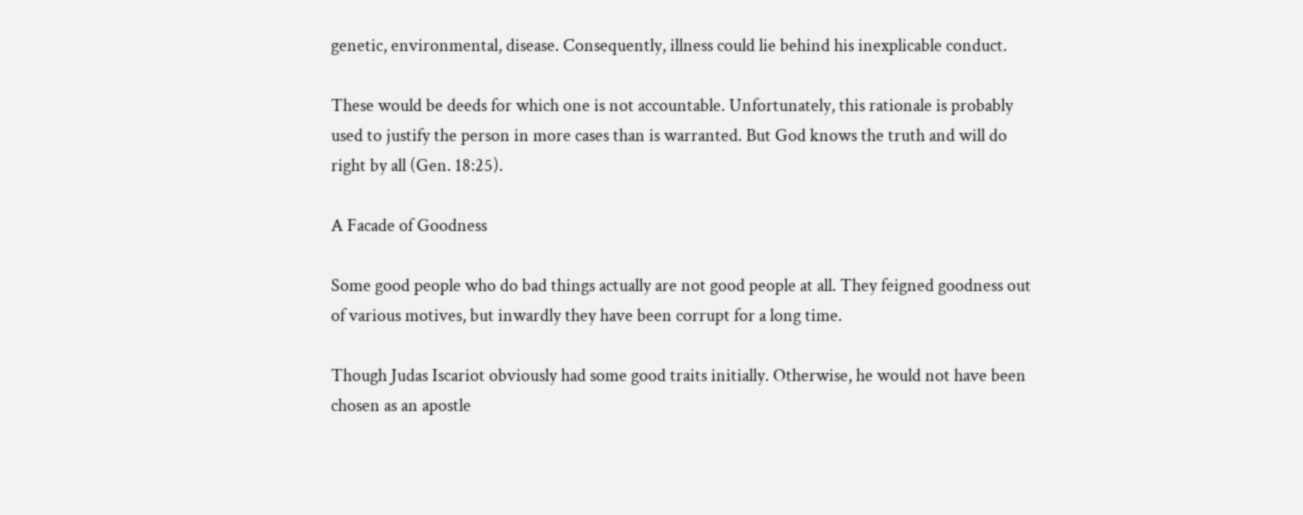genetic, environmental, disease. Consequently, illness could lie behind his inexplicable conduct.

These would be deeds for which one is not accountable. Unfortunately, this rationale is probably used to justify the person in more cases than is warranted. But God knows the truth and will do right by all (Gen. 18:25).

A Facade of Goodness

Some good people who do bad things actually are not good people at all. They feigned goodness out of various motives, but inwardly they have been corrupt for a long time.

Though Judas Iscariot obviously had some good traits initially. Otherwise, he would not have been chosen as an apostle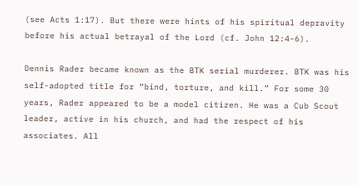(see Acts 1:17). But there were hints of his spiritual depravity before his actual betrayal of the Lord (cf. John 12:4-6).

Dennis Rader became known as the BTK serial murderer. BTK was his self-adopted title for “bind, torture, and kill.” For some 30 years, Rader appeared to be a model citizen. He was a Cub Scout leader, active in his church, and had the respect of his associates. All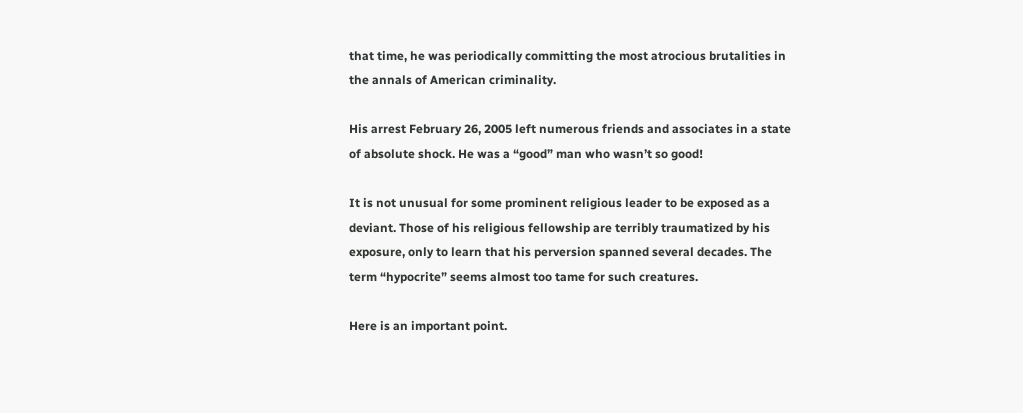that time, he was periodically committing the most atrocious brutalities in the annals of American criminality.

His arrest February 26, 2005 left numerous friends and associates in a state of absolute shock. He was a “good” man who wasn’t so good!

It is not unusual for some prominent religious leader to be exposed as a deviant. Those of his religious fellowship are terribly traumatized by his exposure, only to learn that his perversion spanned several decades. The term “hypocrite” seems almost too tame for such creatures.

Here is an important point.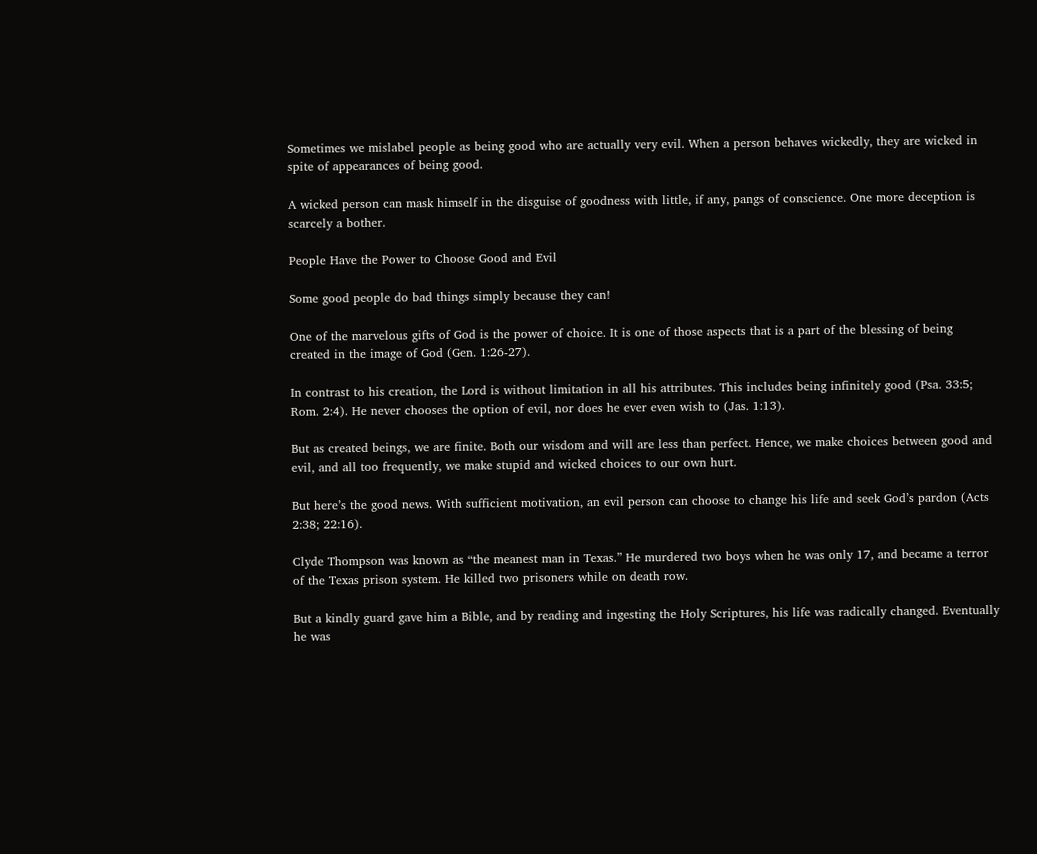Sometimes we mislabel people as being good who are actually very evil. When a person behaves wickedly, they are wicked in spite of appearances of being good.

A wicked person can mask himself in the disguise of goodness with little, if any, pangs of conscience. One more deception is scarcely a bother.

People Have the Power to Choose Good and Evil

Some good people do bad things simply because they can!

One of the marvelous gifts of God is the power of choice. It is one of those aspects that is a part of the blessing of being created in the image of God (Gen. 1:26-27).

In contrast to his creation, the Lord is without limitation in all his attributes. This includes being infinitely good (Psa. 33:5; Rom. 2:4). He never chooses the option of evil, nor does he ever even wish to (Jas. 1:13).

But as created beings, we are finite. Both our wisdom and will are less than perfect. Hence, we make choices between good and evil, and all too frequently, we make stupid and wicked choices to our own hurt.

But here’s the good news. With sufficient motivation, an evil person can choose to change his life and seek God’s pardon (Acts 2:38; 22:16).

Clyde Thompson was known as “the meanest man in Texas.” He murdered two boys when he was only 17, and became a terror of the Texas prison system. He killed two prisoners while on death row.

But a kindly guard gave him a Bible, and by reading and ingesting the Holy Scriptures, his life was radically changed. Eventually he was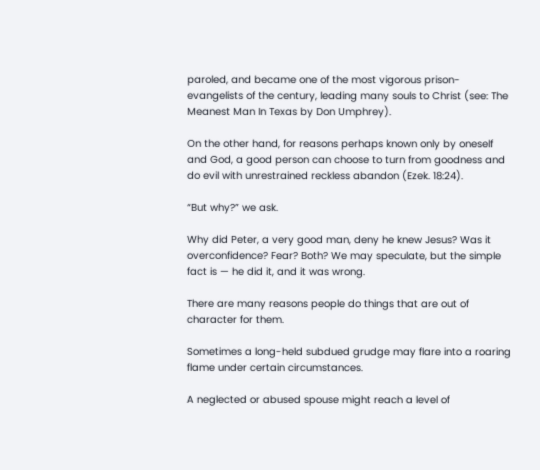paroled, and became one of the most vigorous prison-evangelists of the century, leading many souls to Christ (see: The Meanest Man In Texas by Don Umphrey).

On the other hand, for reasons perhaps known only by oneself and God, a good person can choose to turn from goodness and do evil with unrestrained reckless abandon (Ezek. 18:24).

“But why?” we ask.

Why did Peter, a very good man, deny he knew Jesus? Was it overconfidence? Fear? Both? We may speculate, but the simple fact is — he did it, and it was wrong.

There are many reasons people do things that are out of character for them.

Sometimes a long-held subdued grudge may flare into a roaring flame under certain circumstances.

A neglected or abused spouse might reach a level of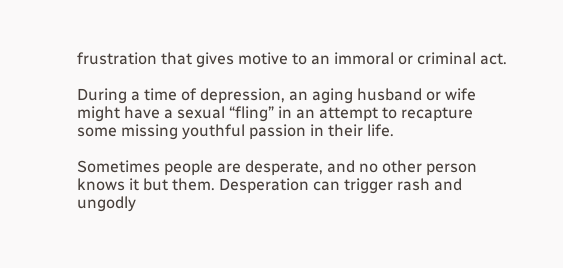frustration that gives motive to an immoral or criminal act.

During a time of depression, an aging husband or wife might have a sexual “fling” in an attempt to recapture some missing youthful passion in their life.

Sometimes people are desperate, and no other person knows it but them. Desperation can trigger rash and ungodly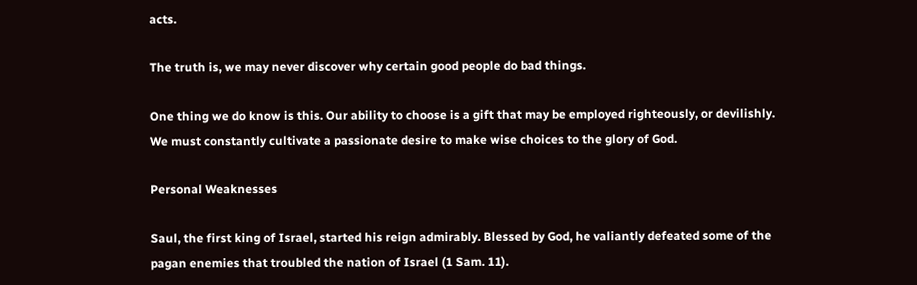acts.

The truth is, we may never discover why certain good people do bad things.

One thing we do know is this. Our ability to choose is a gift that may be employed righteously, or devilishly. We must constantly cultivate a passionate desire to make wise choices to the glory of God.

Personal Weaknesses

Saul, the first king of Israel, started his reign admirably. Blessed by God, he valiantly defeated some of the pagan enemies that troubled the nation of Israel (1 Sam. 11).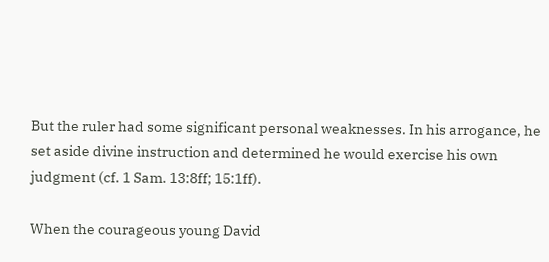But the ruler had some significant personal weaknesses. In his arrogance, he set aside divine instruction and determined he would exercise his own judgment (cf. 1 Sam. 13:8ff; 15:1ff).

When the courageous young David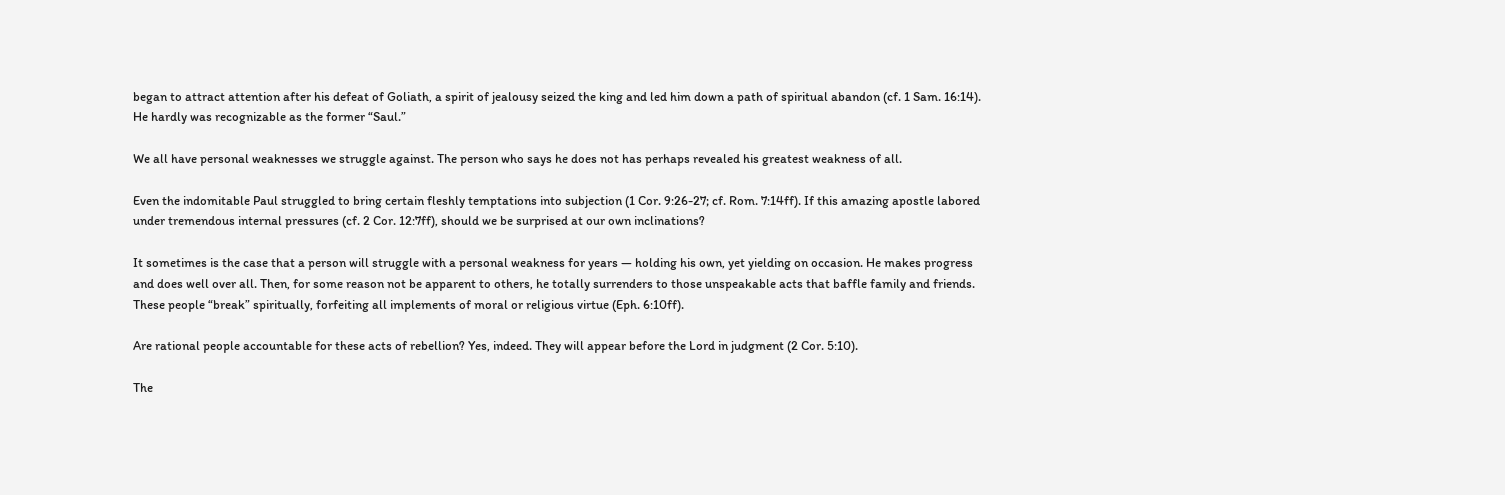began to attract attention after his defeat of Goliath, a spirit of jealousy seized the king and led him down a path of spiritual abandon (cf. 1 Sam. 16:14). He hardly was recognizable as the former “Saul.”

We all have personal weaknesses we struggle against. The person who says he does not has perhaps revealed his greatest weakness of all.

Even the indomitable Paul struggled to bring certain fleshly temptations into subjection (1 Cor. 9:26-27; cf. Rom. 7:14ff). If this amazing apostle labored under tremendous internal pressures (cf. 2 Cor. 12:7ff), should we be surprised at our own inclinations?

It sometimes is the case that a person will struggle with a personal weakness for years — holding his own, yet yielding on occasion. He makes progress and does well over all. Then, for some reason not be apparent to others, he totally surrenders to those unspeakable acts that baffle family and friends. These people “break” spiritually, forfeiting all implements of moral or religious virtue (Eph. 6:10ff).

Are rational people accountable for these acts of rebellion? Yes, indeed. They will appear before the Lord in judgment (2 Cor. 5:10).

The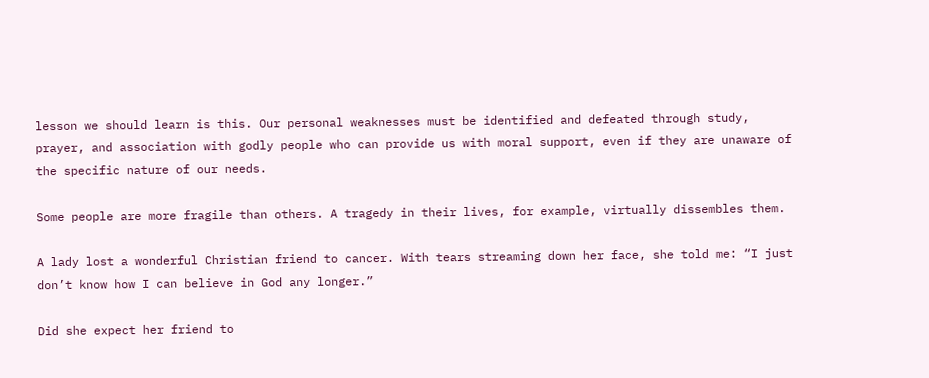lesson we should learn is this. Our personal weaknesses must be identified and defeated through study, prayer, and association with godly people who can provide us with moral support, even if they are unaware of the specific nature of our needs.

Some people are more fragile than others. A tragedy in their lives, for example, virtually dissembles them.

A lady lost a wonderful Christian friend to cancer. With tears streaming down her face, she told me: “I just don’t know how I can believe in God any longer.”

Did she expect her friend to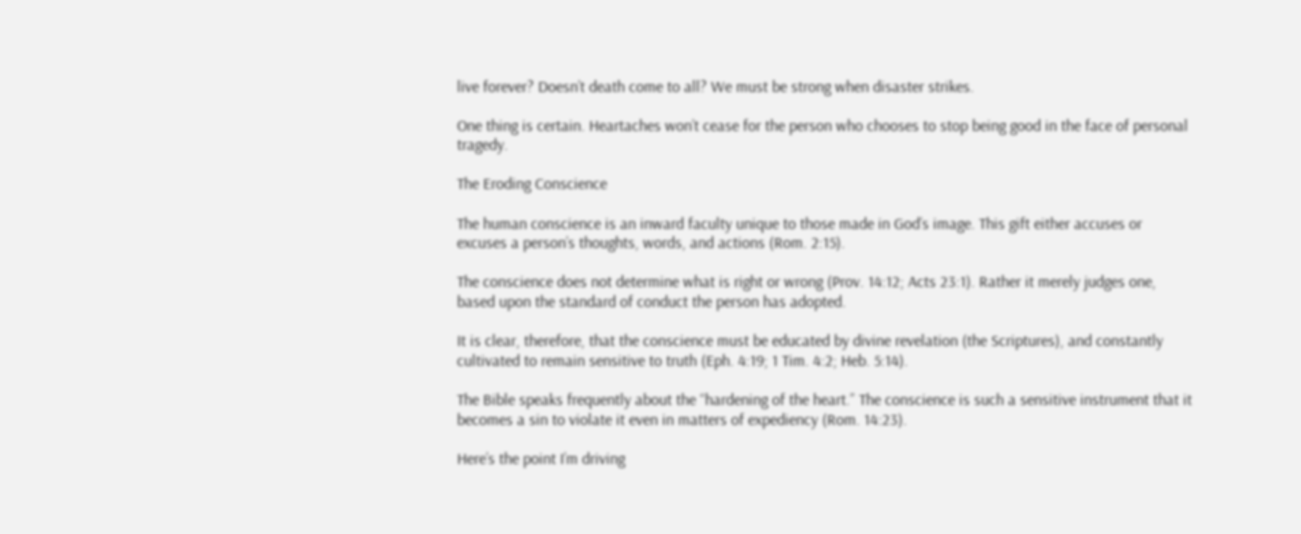live forever? Doesn’t death come to all? We must be strong when disaster strikes.

One thing is certain. Heartaches won’t cease for the person who chooses to stop being good in the face of personal tragedy.

The Eroding Conscience

The human conscience is an inward faculty unique to those made in God’s image. This gift either accuses or excuses a person’s thoughts, words, and actions (Rom. 2:15).

The conscience does not determine what is right or wrong (Prov. 14:12; Acts 23:1). Rather it merely judges one, based upon the standard of conduct the person has adopted.

It is clear, therefore, that the conscience must be educated by divine revelation (the Scriptures), and constantly cultivated to remain sensitive to truth (Eph. 4:19; 1 Tim. 4:2; Heb. 5:14).

The Bible speaks frequently about the “hardening of the heart.” The conscience is such a sensitive instrument that it becomes a sin to violate it even in matters of expediency (Rom. 14:23).

Here’s the point I’m driving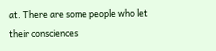at. There are some people who let their consciences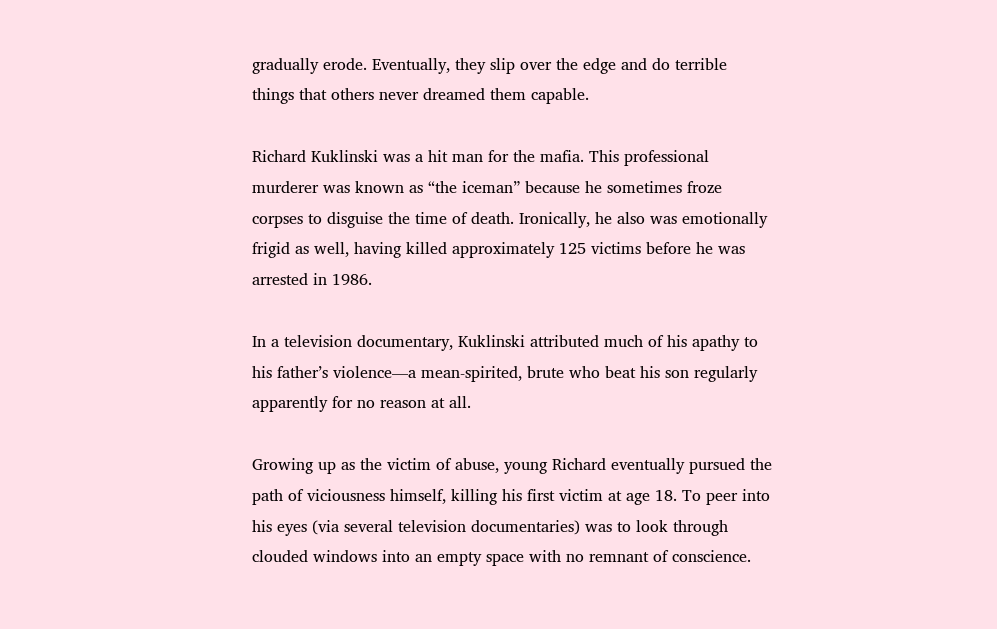gradually erode. Eventually, they slip over the edge and do terrible things that others never dreamed them capable.

Richard Kuklinski was a hit man for the mafia. This professional murderer was known as “the iceman” because he sometimes froze corpses to disguise the time of death. Ironically, he also was emotionally frigid as well, having killed approximately 125 victims before he was arrested in 1986.

In a television documentary, Kuklinski attributed much of his apathy to his father’s violence—a mean-spirited, brute who beat his son regularly apparently for no reason at all.

Growing up as the victim of abuse, young Richard eventually pursued the path of viciousness himself, killing his first victim at age 18. To peer into his eyes (via several television documentaries) was to look through clouded windows into an empty space with no remnant of conscience.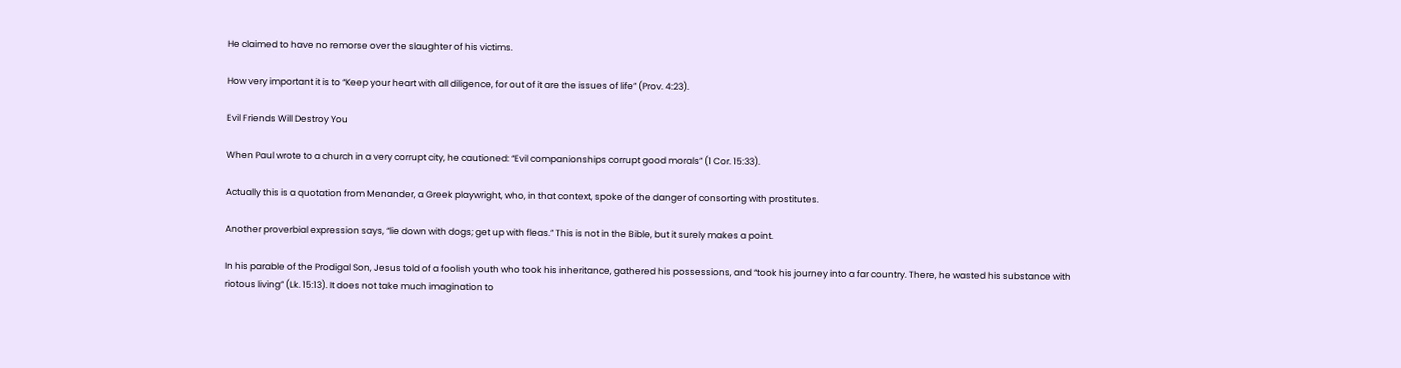He claimed to have no remorse over the slaughter of his victims.

How very important it is to “Keep your heart with all diligence, for out of it are the issues of life” (Prov. 4:23).

Evil Friends Will Destroy You

When Paul wrote to a church in a very corrupt city, he cautioned: “Evil companionships corrupt good morals” (1 Cor. 15:33).

Actually this is a quotation from Menander, a Greek playwright, who, in that context, spoke of the danger of consorting with prostitutes.

Another proverbial expression says, “lie down with dogs; get up with fleas.” This is not in the Bible, but it surely makes a point.

In his parable of the Prodigal Son, Jesus told of a foolish youth who took his inheritance, gathered his possessions, and “took his journey into a far country. There, he wasted his substance with riotous living” (Lk. 15:13). It does not take much imagination to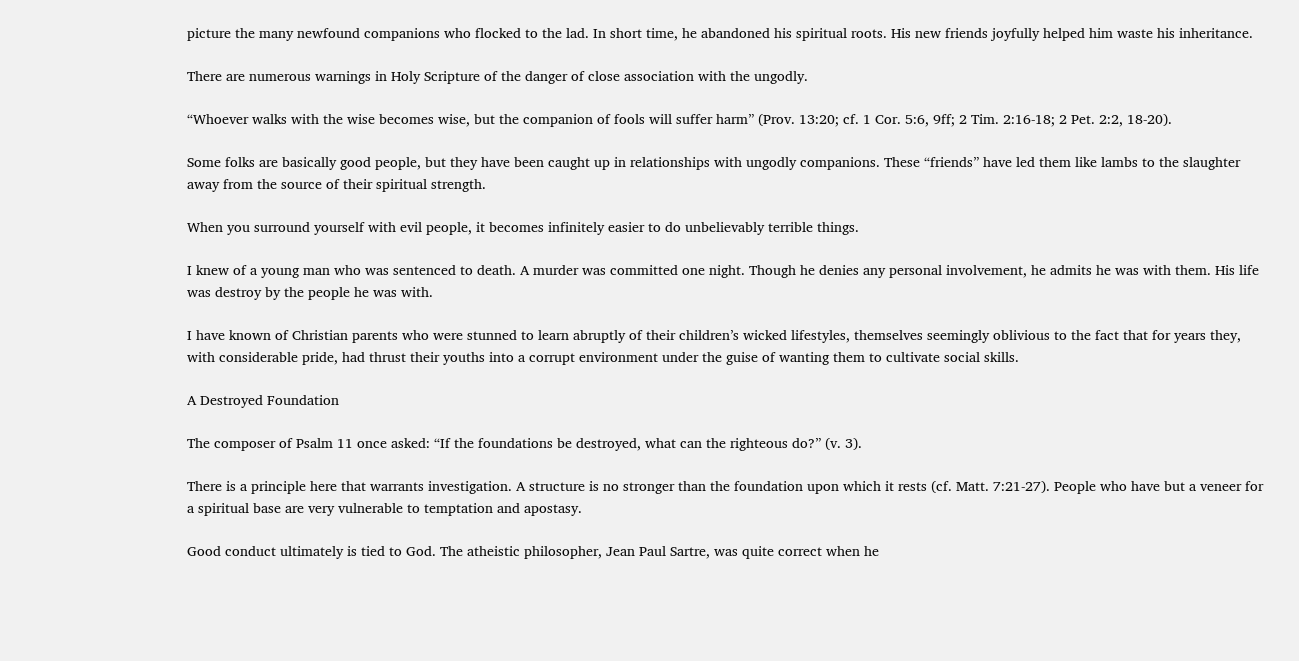picture the many newfound companions who flocked to the lad. In short time, he abandoned his spiritual roots. His new friends joyfully helped him waste his inheritance.

There are numerous warnings in Holy Scripture of the danger of close association with the ungodly.

“Whoever walks with the wise becomes wise, but the companion of fools will suffer harm” (Prov. 13:20; cf. 1 Cor. 5:6, 9ff; 2 Tim. 2:16-18; 2 Pet. 2:2, 18-20).

Some folks are basically good people, but they have been caught up in relationships with ungodly companions. These “friends” have led them like lambs to the slaughter away from the source of their spiritual strength.

When you surround yourself with evil people, it becomes infinitely easier to do unbelievably terrible things.

I knew of a young man who was sentenced to death. A murder was committed one night. Though he denies any personal involvement, he admits he was with them. His life was destroy by the people he was with.

I have known of Christian parents who were stunned to learn abruptly of their children’s wicked lifestyles, themselves seemingly oblivious to the fact that for years they, with considerable pride, had thrust their youths into a corrupt environment under the guise of wanting them to cultivate social skills.

A Destroyed Foundation

The composer of Psalm 11 once asked: “If the foundations be destroyed, what can the righteous do?” (v. 3).

There is a principle here that warrants investigation. A structure is no stronger than the foundation upon which it rests (cf. Matt. 7:21-27). People who have but a veneer for a spiritual base are very vulnerable to temptation and apostasy.

Good conduct ultimately is tied to God. The atheistic philosopher, Jean Paul Sartre, was quite correct when he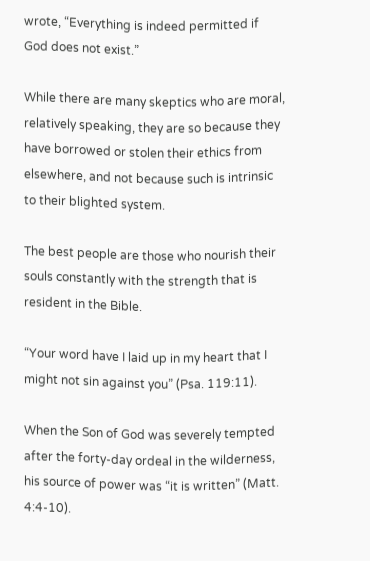wrote, “Everything is indeed permitted if God does not exist.”

While there are many skeptics who are moral, relatively speaking, they are so because they have borrowed or stolen their ethics from elsewhere, and not because such is intrinsic to their blighted system.

The best people are those who nourish their souls constantly with the strength that is resident in the Bible.

“Your word have I laid up in my heart that I might not sin against you” (Psa. 119:11).

When the Son of God was severely tempted after the forty-day ordeal in the wilderness, his source of power was “it is written” (Matt. 4:4-10).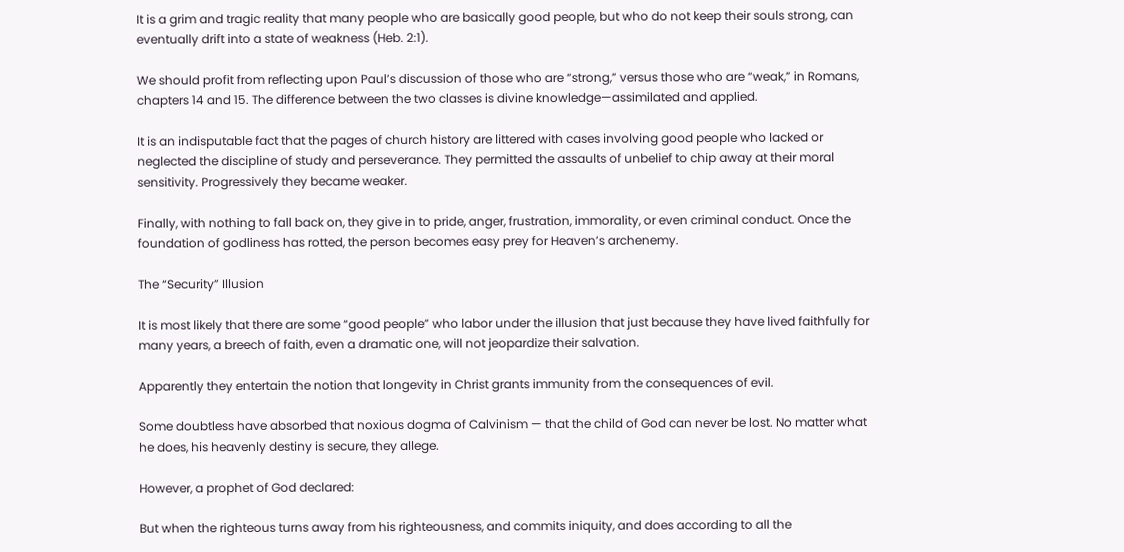It is a grim and tragic reality that many people who are basically good people, but who do not keep their souls strong, can eventually drift into a state of weakness (Heb. 2:1).

We should profit from reflecting upon Paul’s discussion of those who are “strong,” versus those who are “weak,” in Romans, chapters 14 and 15. The difference between the two classes is divine knowledge—assimilated and applied.

It is an indisputable fact that the pages of church history are littered with cases involving good people who lacked or neglected the discipline of study and perseverance. They permitted the assaults of unbelief to chip away at their moral sensitivity. Progressively they became weaker.

Finally, with nothing to fall back on, they give in to pride, anger, frustration, immorality, or even criminal conduct. Once the foundation of godliness has rotted, the person becomes easy prey for Heaven’s archenemy.

The “Security” Illusion

It is most likely that there are some “good people” who labor under the illusion that just because they have lived faithfully for many years, a breech of faith, even a dramatic one, will not jeopardize their salvation.

Apparently they entertain the notion that longevity in Christ grants immunity from the consequences of evil.

Some doubtless have absorbed that noxious dogma of Calvinism — that the child of God can never be lost. No matter what he does, his heavenly destiny is secure, they allege.

However, a prophet of God declared:

But when the righteous turns away from his righteousness, and commits iniquity, and does according to all the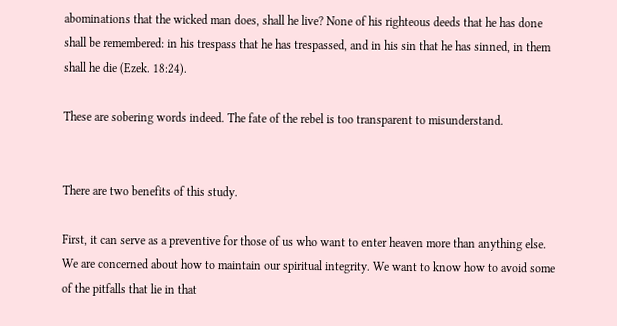abominations that the wicked man does, shall he live? None of his righteous deeds that he has done shall be remembered: in his trespass that he has trespassed, and in his sin that he has sinned, in them shall he die (Ezek. 18:24).

These are sobering words indeed. The fate of the rebel is too transparent to misunderstand.


There are two benefits of this study.

First, it can serve as a preventive for those of us who want to enter heaven more than anything else. We are concerned about how to maintain our spiritual integrity. We want to know how to avoid some of the pitfalls that lie in that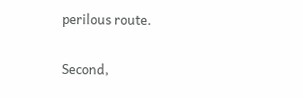perilous route.

Second,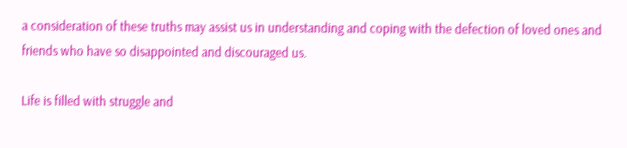a consideration of these truths may assist us in understanding and coping with the defection of loved ones and friends who have so disappointed and discouraged us.

Life is filled with struggle and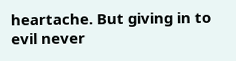heartache. But giving in to evil never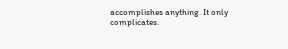accomplishes anything. It only complicates.